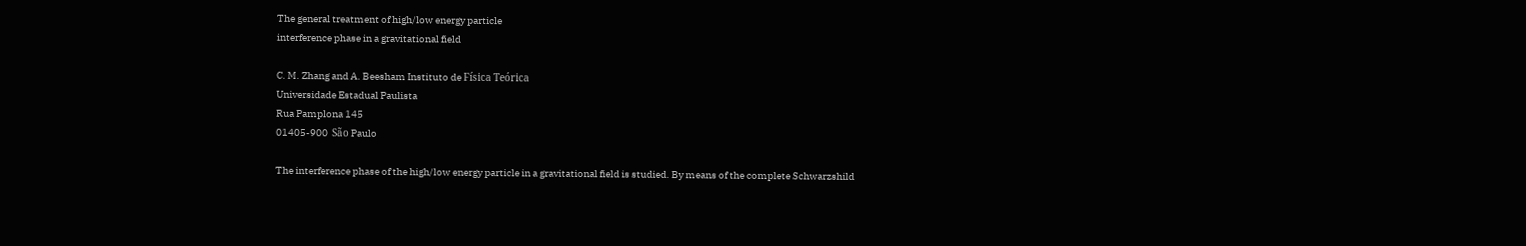The general treatment of high/low energy particle
interference phase in a gravitational field

C. M. Zhang and A. Beesham Instituto de Física Teórica
Universidade Estadual Paulista
Rua Pamplona 145
01405-900  São Paulo

The interference phase of the high/low energy particle in a gravitational field is studied. By means of the complete Schwarzshild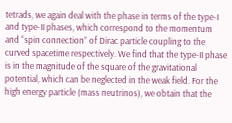tetrads, we again deal with the phase in terms of the type-I and type-II phases, which correspond to the momentum and “spin connection” of Dirac particle coupling to the curved spacetime respectively. We find that the type-II phase is in the magnitude of the square of the gravitational potential, which can be neglected in the weak field. For the high energy particle (mass neutrinos), we obtain that the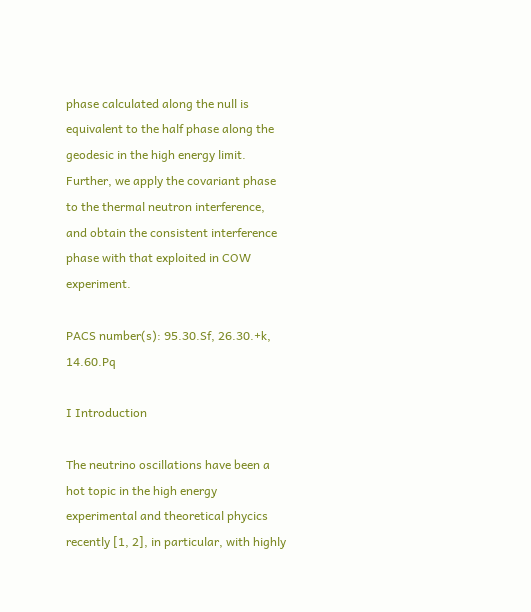phase calculated along the null is equivalent to the half phase along the geodesic in the high energy limit. Further, we apply the covariant phase to the thermal neutron interference, and obtain the consistent interference phase with that exploited in COW experiment.

PACS number(s): 95.30.Sf, 26.30.+k, 14.60.Pq

I Introduction

The neutrino oscillations have been a hot topic in the high energy experimental and theoretical phycics recently [1, 2], in particular, with highly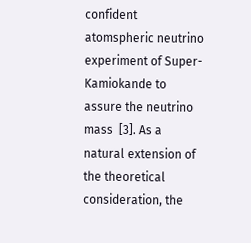confident atomspheric neutrino experiment of Super-Kamiokande to assure the neutrino mass  [3]. As a natural extension of the theoretical consideration, the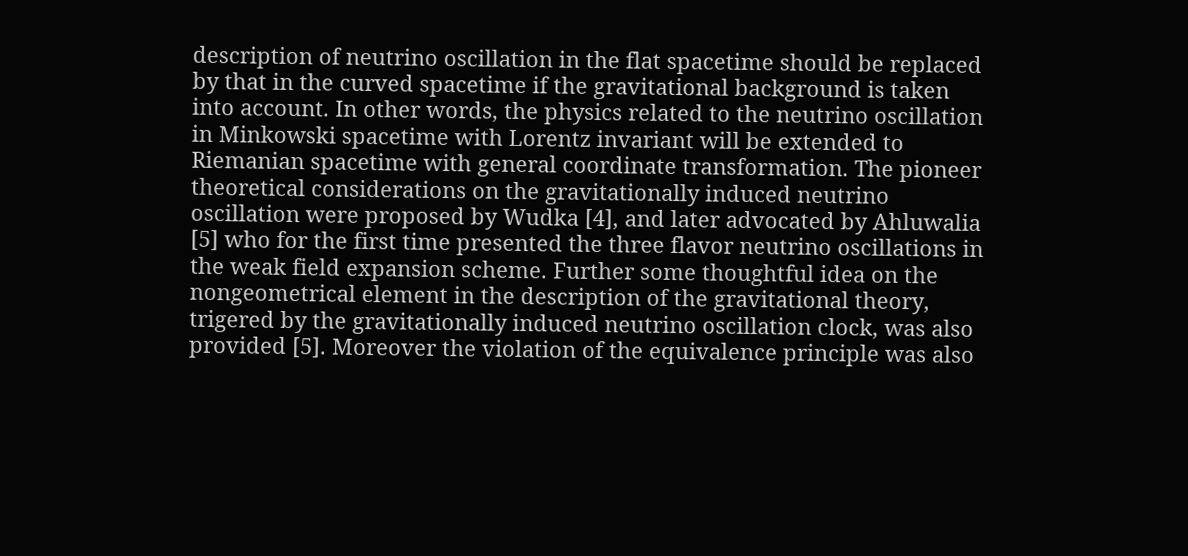description of neutrino oscillation in the flat spacetime should be replaced by that in the curved spacetime if the gravitational background is taken into account. In other words, the physics related to the neutrino oscillation in Minkowski spacetime with Lorentz invariant will be extended to Riemanian spacetime with general coordinate transformation. The pioneer theoretical considerations on the gravitationally induced neutrino oscillation were proposed by Wudka [4], and later advocated by Ahluwalia [5] who for the first time presented the three flavor neutrino oscillations in the weak field expansion scheme. Further some thoughtful idea on the nongeometrical element in the description of the gravitational theory, trigered by the gravitationally induced neutrino oscillation clock, was also provided [5]. Moreover the violation of the equivalence principle was also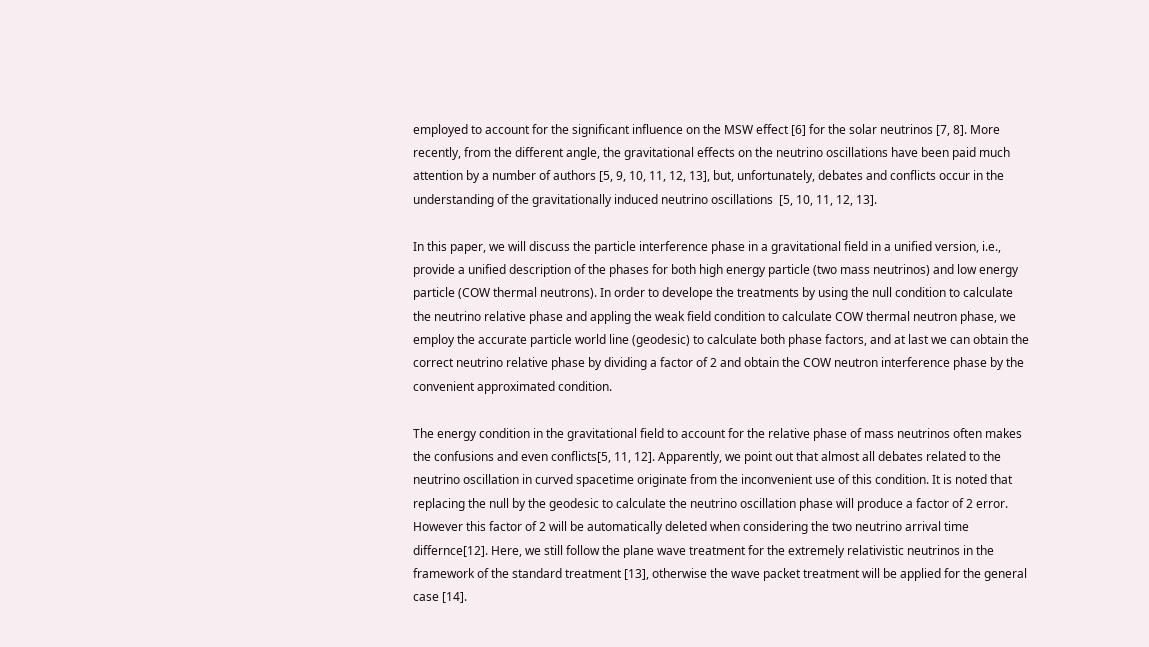employed to account for the significant influence on the MSW effect [6] for the solar neutrinos [7, 8]. More recently, from the different angle, the gravitational effects on the neutrino oscillations have been paid much attention by a number of authors [5, 9, 10, 11, 12, 13], but, unfortunately, debates and conflicts occur in the understanding of the gravitationally induced neutrino oscillations  [5, 10, 11, 12, 13].

In this paper, we will discuss the particle interference phase in a gravitational field in a unified version, i.e., provide a unified description of the phases for both high energy particle (two mass neutrinos) and low energy particle (COW thermal neutrons). In order to develope the treatments by using the null condition to calculate the neutrino relative phase and appling the weak field condition to calculate COW thermal neutron phase, we employ the accurate particle world line (geodesic) to calculate both phase factors, and at last we can obtain the correct neutrino relative phase by dividing a factor of 2 and obtain the COW neutron interference phase by the convenient approximated condition.

The energy condition in the gravitational field to account for the relative phase of mass neutrinos often makes the confusions and even conflicts[5, 11, 12]. Apparently, we point out that almost all debates related to the neutrino oscillation in curved spacetime originate from the inconvenient use of this condition. It is noted that replacing the null by the geodesic to calculate the neutrino oscillation phase will produce a factor of 2 error. However this factor of 2 will be automatically deleted when considering the two neutrino arrival time differnce[12]. Here, we still follow the plane wave treatment for the extremely relativistic neutrinos in the framework of the standard treatment [13], otherwise the wave packet treatment will be applied for the general case [14].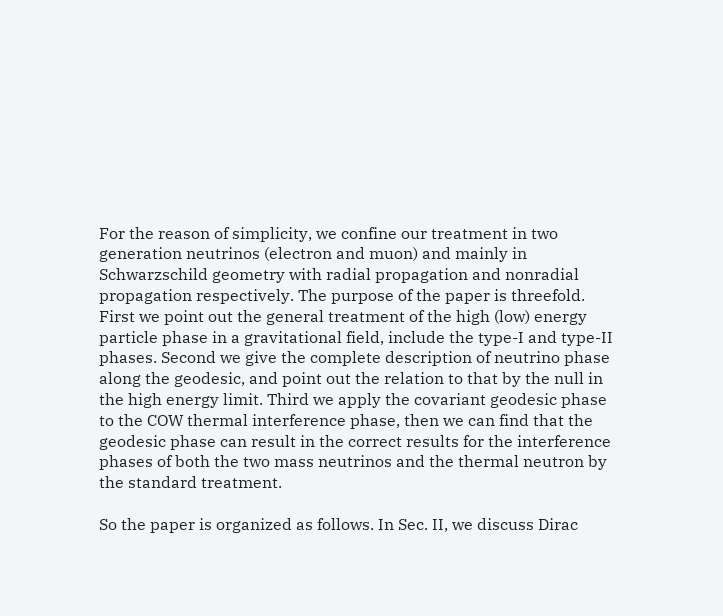For the reason of simplicity, we confine our treatment in two generation neutrinos (electron and muon) and mainly in Schwarzschild geometry with radial propagation and nonradial propagation respectively. The purpose of the paper is threefold. First we point out the general treatment of the high (low) energy particle phase in a gravitational field, include the type-I and type-II phases. Second we give the complete description of neutrino phase along the geodesic, and point out the relation to that by the null in the high energy limit. Third we apply the covariant geodesic phase to the COW thermal interference phase, then we can find that the geodesic phase can result in the correct results for the interference phases of both the two mass neutrinos and the thermal neutron by the standard treatment.

So the paper is organized as follows. In Sec. II, we discuss Dirac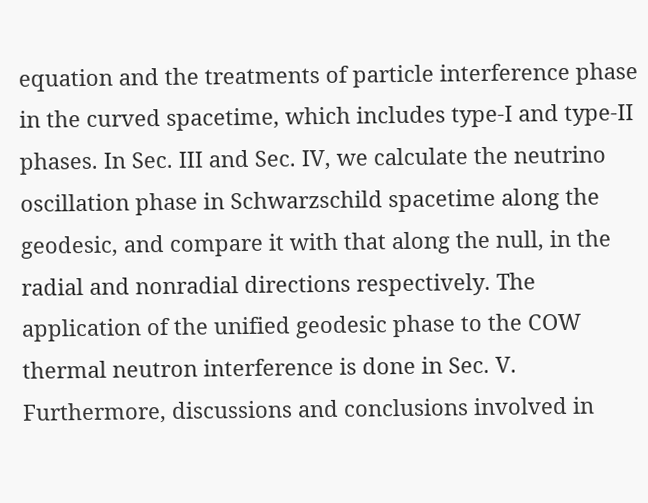equation and the treatments of particle interference phase in the curved spacetime, which includes type-I and type-II phases. In Sec. III and Sec. IV, we calculate the neutrino oscillation phase in Schwarzschild spacetime along the geodesic, and compare it with that along the null, in the radial and nonradial directions respectively. The application of the unified geodesic phase to the COW thermal neutron interference is done in Sec. V. Furthermore, discussions and conclusions involved in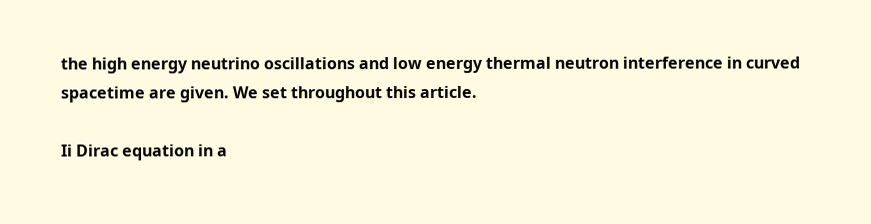the high energy neutrino oscillations and low energy thermal neutron interference in curved spacetime are given. We set throughout this article.

Ii Dirac equation in a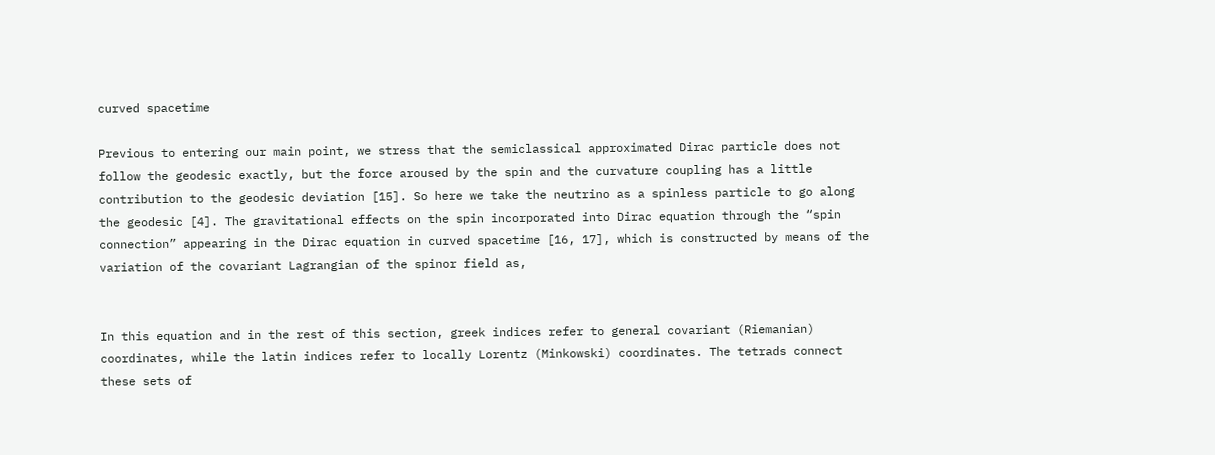curved spacetime

Previous to entering our main point, we stress that the semiclassical approximated Dirac particle does not follow the geodesic exactly, but the force aroused by the spin and the curvature coupling has a little contribution to the geodesic deviation [15]. So here we take the neutrino as a spinless particle to go along the geodesic [4]. The gravitational effects on the spin incorporated into Dirac equation through the “spin connection” appearing in the Dirac equation in curved spacetime [16, 17], which is constructed by means of the variation of the covariant Lagrangian of the spinor field as,


In this equation and in the rest of this section, greek indices refer to general covariant (Riemanian) coordinates, while the latin indices refer to locally Lorentz (Minkowski) coordinates. The tetrads connect these sets of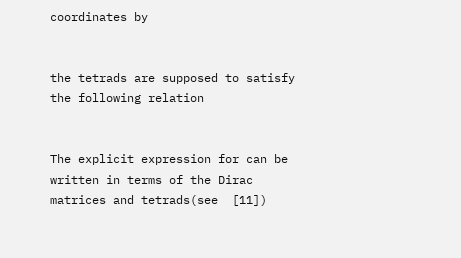coordinates by


the tetrads are supposed to satisfy the following relation


The explicit expression for can be written in terms of the Dirac matrices and tetrads(see  [11])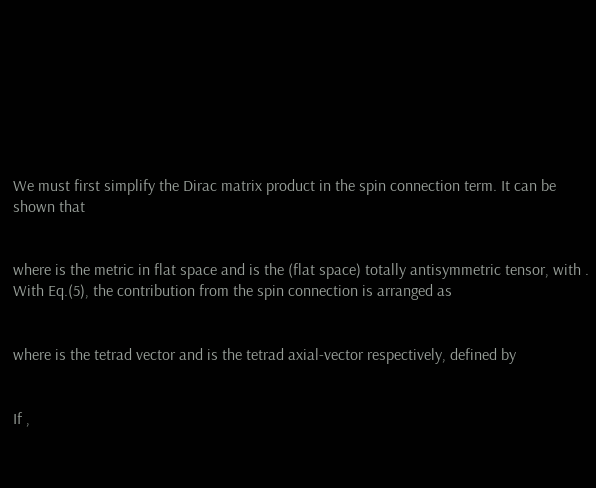We must first simplify the Dirac matrix product in the spin connection term. It can be shown that


where is the metric in flat space and is the (flat space) totally antisymmetric tensor, with . With Eq.(5), the contribution from the spin connection is arranged as


where is the tetrad vector and is the tetrad axial-vector respectively, defined by


If ,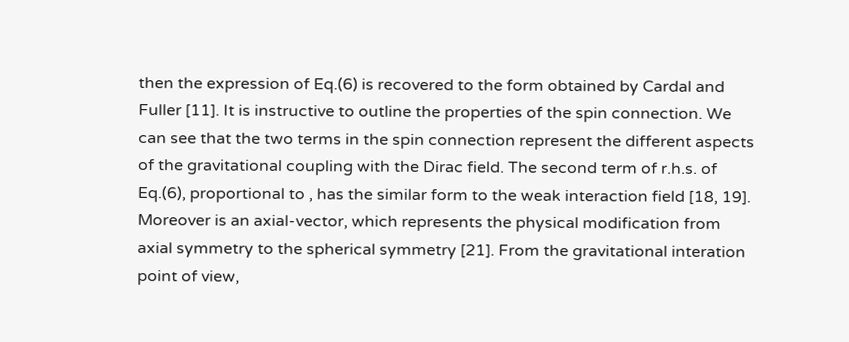then the expression of Eq.(6) is recovered to the form obtained by Cardal and Fuller [11]. It is instructive to outline the properties of the spin connection. We can see that the two terms in the spin connection represent the different aspects of the gravitational coupling with the Dirac field. The second term of r.h.s. of Eq.(6), proportional to , has the similar form to the weak interaction field [18, 19]. Moreover is an axial-vector, which represents the physical modification from axial symmetry to the spherical symmetry [21]. From the gravitational interation point of view,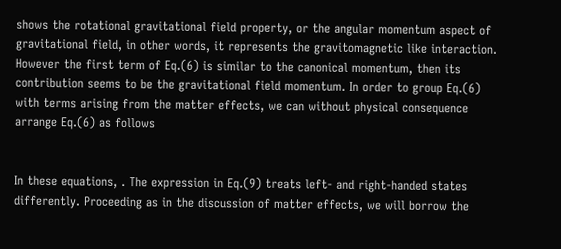shows the rotational gravitational field property, or the angular momentum aspect of gravitational field, in other words, it represents the gravitomagnetic like interaction. However the first term of Eq.(6) is similar to the canonical momentum, then its contribution seems to be the gravitational field momentum. In order to group Eq.(6) with terms arising from the matter effects, we can without physical consequence arrange Eq.(6) as follows


In these equations, . The expression in Eq.(9) treats left- and right-handed states differently. Proceeding as in the discussion of matter effects, we will borrow the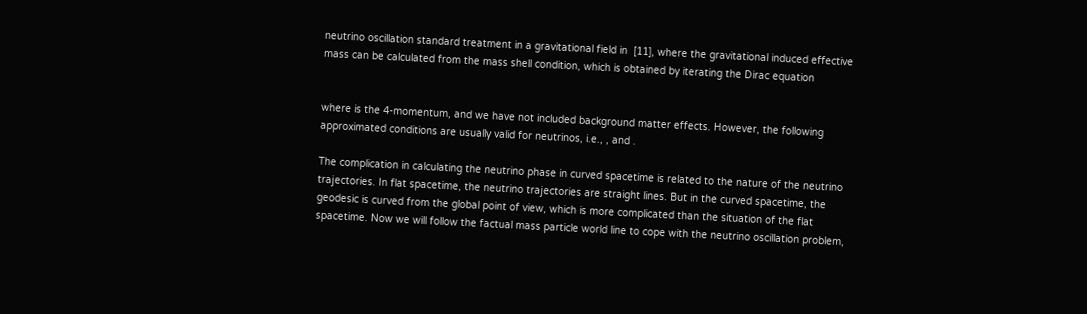neutrino oscillation standard treatment in a gravitational field in  [11], where the gravitational induced effective mass can be calculated from the mass shell condition, which is obtained by iterating the Dirac equation


where is the 4-momentum, and we have not included background matter effects. However, the following approximated conditions are usually valid for neutrinos, i.e., , and .

The complication in calculating the neutrino phase in curved spacetime is related to the nature of the neutrino trajectories. In flat spacetime, the neutrino trajectories are straight lines. But in the curved spacetime, the geodesic is curved from the global point of view, which is more complicated than the situation of the flat spacetime. Now we will follow the factual mass particle world line to cope with the neutrino oscillation problem,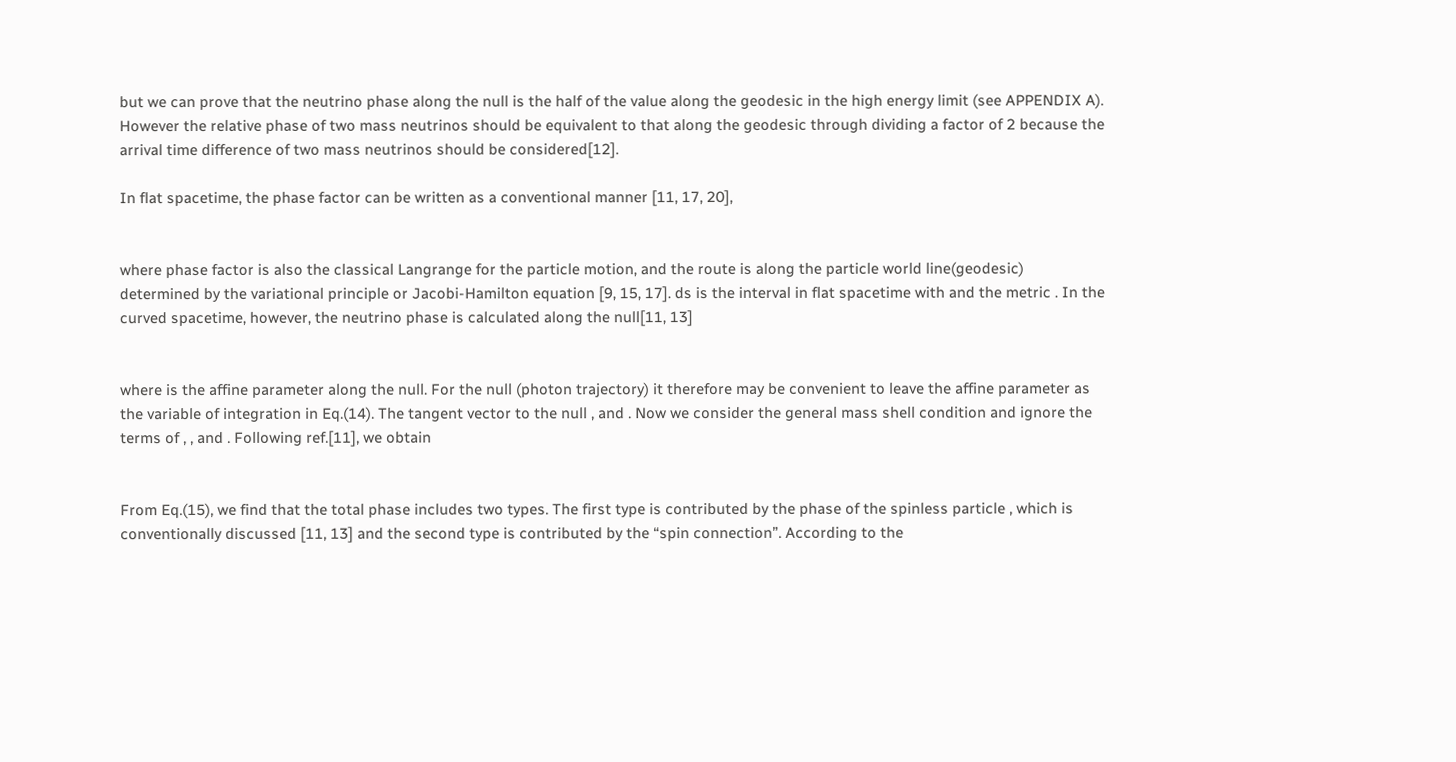but we can prove that the neutrino phase along the null is the half of the value along the geodesic in the high energy limit (see APPENDIX A). However the relative phase of two mass neutrinos should be equivalent to that along the geodesic through dividing a factor of 2 because the arrival time difference of two mass neutrinos should be considered[12].

In flat spacetime, the phase factor can be written as a conventional manner [11, 17, 20],


where phase factor is also the classical Langrange for the particle motion, and the route is along the particle world line(geodesic) determined by the variational principle or Jacobi-Hamilton equation [9, 15, 17]. ds is the interval in flat spacetime with and the metric . In the curved spacetime, however, the neutrino phase is calculated along the null[11, 13]


where is the affine parameter along the null. For the null (photon trajectory) it therefore may be convenient to leave the affine parameter as the variable of integration in Eq.(14). The tangent vector to the null , and . Now we consider the general mass shell condition and ignore the terms of , , and . Following ref.[11], we obtain


From Eq.(15), we find that the total phase includes two types. The first type is contributed by the phase of the spinless particle , which is conventionally discussed [11, 13] and the second type is contributed by the “spin connection”. According to the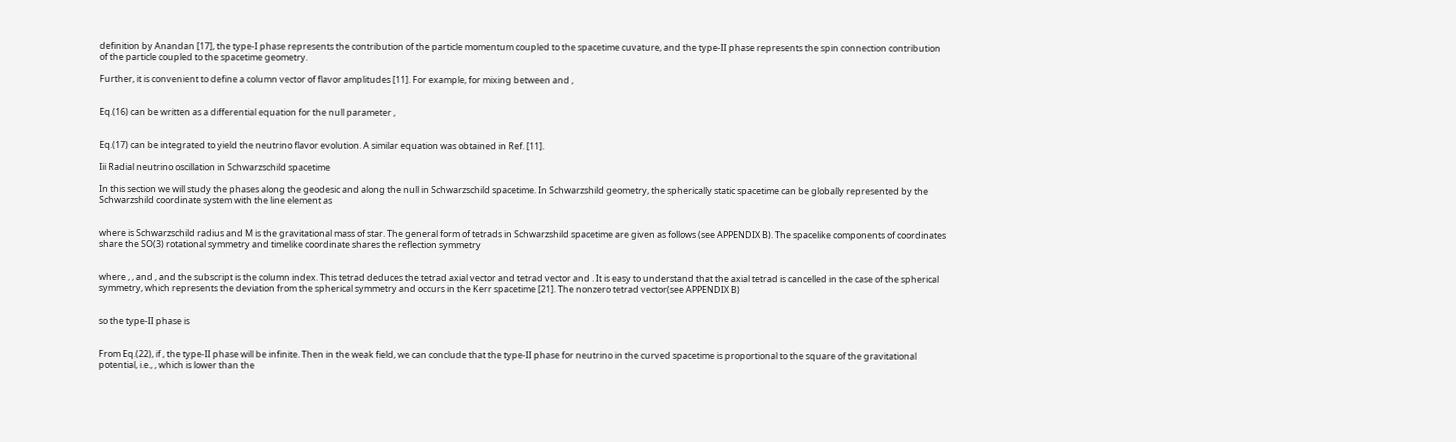definition by Anandan [17], the type-I phase represents the contribution of the particle momentum coupled to the spacetime cuvature, and the type-II phase represents the spin connection contribution of the particle coupled to the spacetime geometry.

Further, it is convenient to define a column vector of flavor amplitudes [11]. For example, for mixing between and ,


Eq.(16) can be written as a differential equation for the null parameter ,


Eq.(17) can be integrated to yield the neutrino flavor evolution. A similar equation was obtained in Ref. [11].

Iii Radial neutrino oscillation in Schwarzschild spacetime

In this section we will study the phases along the geodesic and along the null in Schwarzschild spacetime. In Schwarzshild geometry, the spherically static spacetime can be globally represented by the Schwarzshild coordinate system with the line element as


where is Schwarzschild radius and M is the gravitational mass of star. The general form of tetrads in Schwarzshild spacetime are given as follows (see APPENDIX B). The spacelike components of coordinates share the SO(3) rotational symmetry and timelike coordinate shares the reflection symmetry


where , , and , and the subscript is the column index. This tetrad deduces the tetrad axial vector and tetrad vector and . It is easy to understand that the axial tetrad is cancelled in the case of the spherical symmetry, which represents the deviation from the spherical symmetry and occurs in the Kerr spacetime [21]. The nonzero tetrad vector(see APPENDIX B)


so the type-II phase is


From Eq.(22), if , the type-II phase will be infinite. Then in the weak field, we can conclude that the type-II phase for neutrino in the curved spacetime is proportional to the square of the gravitational potential, i.e., , which is lower than the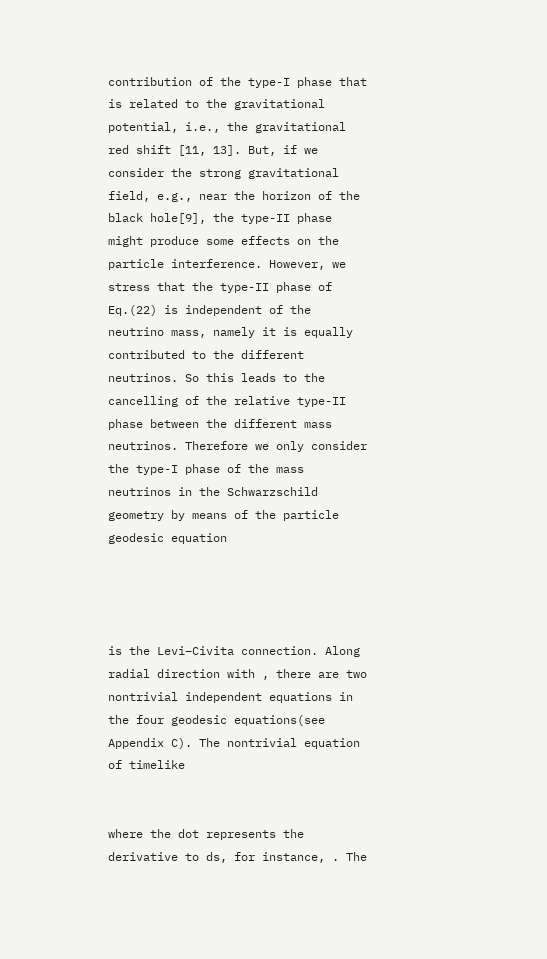contribution of the type-I phase that is related to the gravitational potential, i.e., the gravitational red shift [11, 13]. But, if we consider the strong gravitational field, e.g., near the horizon of the black hole[9], the type-II phase might produce some effects on the particle interference. However, we stress that the type-II phase of Eq.(22) is independent of the neutrino mass, namely it is equally contributed to the different neutrinos. So this leads to the cancelling of the relative type-II phase between the different mass neutrinos. Therefore we only consider the type-I phase of the mass neutrinos in the Schwarzschild geometry by means of the particle geodesic equation




is the Levi–Civita connection. Along radial direction with , there are two nontrivial independent equations in the four geodesic equations(see Appendix C). The nontrivial equation of timelike


where the dot represents the derivative to ds, for instance, . The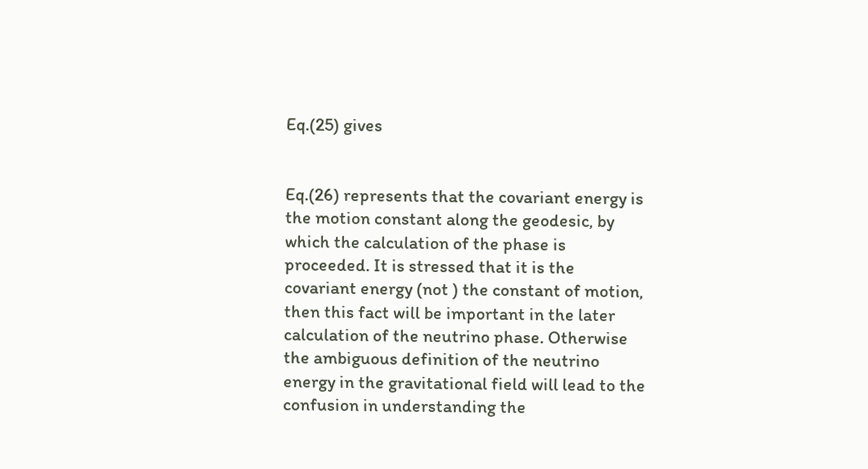Eq.(25) gives


Eq.(26) represents that the covariant energy is the motion constant along the geodesic, by which the calculation of the phase is proceeded. It is stressed that it is the covariant energy (not ) the constant of motion, then this fact will be important in the later calculation of the neutrino phase. Otherwise the ambiguous definition of the neutrino energy in the gravitational field will lead to the confusion in understanding the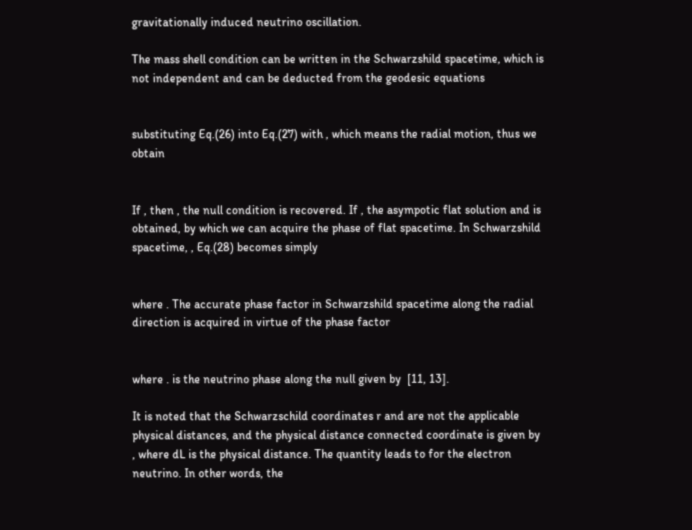gravitationally induced neutrino oscillation.

The mass shell condition can be written in the Schwarzshild spacetime, which is not independent and can be deducted from the geodesic equations


substituting Eq.(26) into Eq.(27) with , which means the radial motion, thus we obtain


If , then , the null condition is recovered. If , the asympotic flat solution and is obtained, by which we can acquire the phase of flat spacetime. In Schwarzshild spacetime, , Eq.(28) becomes simply


where . The accurate phase factor in Schwarzshild spacetime along the radial direction is acquired in virtue of the phase factor


where . is the neutrino phase along the null given by  [11, 13].

It is noted that the Schwarzschild coordinates r and are not the applicable physical distances, and the physical distance connected coordinate is given by , where dL is the physical distance. The quantity leads to for the electron neutrino. In other words, the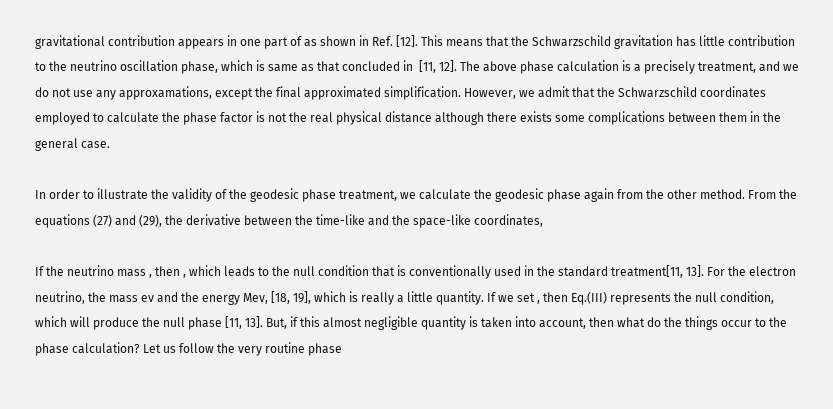gravitational contribution appears in one part of as shown in Ref. [12]. This means that the Schwarzschild gravitation has little contribution to the neutrino oscillation phase, which is same as that concluded in  [11, 12]. The above phase calculation is a precisely treatment, and we do not use any approxamations, except the final approximated simplification. However, we admit that the Schwarzschild coordinates employed to calculate the phase factor is not the real physical distance although there exists some complications between them in the general case.

In order to illustrate the validity of the geodesic phase treatment, we calculate the geodesic phase again from the other method. From the equations (27) and (29), the derivative between the time-like and the space-like coordinates,

If the neutrino mass , then , which leads to the null condition that is conventionally used in the standard treatment[11, 13]. For the electron neutrino, the mass ev and the energy Mev, [18, 19], which is really a little quantity. If we set , then Eq.(III) represents the null condition, which will produce the null phase [11, 13]. But, if this almost negligible quantity is taken into account, then what do the things occur to the phase calculation? Let us follow the very routine phase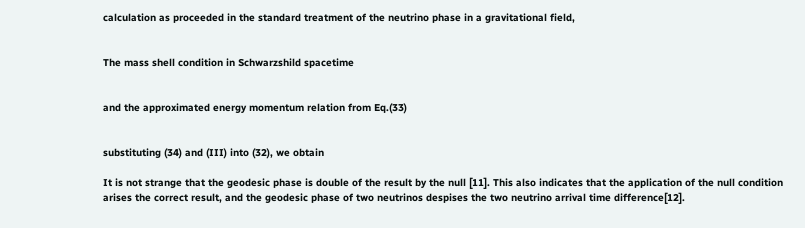calculation as proceeded in the standard treatment of the neutrino phase in a gravitational field,


The mass shell condition in Schwarzshild spacetime


and the approximated energy momentum relation from Eq.(33)


substituting (34) and (III) into (32), we obtain

It is not strange that the geodesic phase is double of the result by the null [11]. This also indicates that the application of the null condition arises the correct result, and the geodesic phase of two neutrinos despises the two neutrino arrival time difference[12].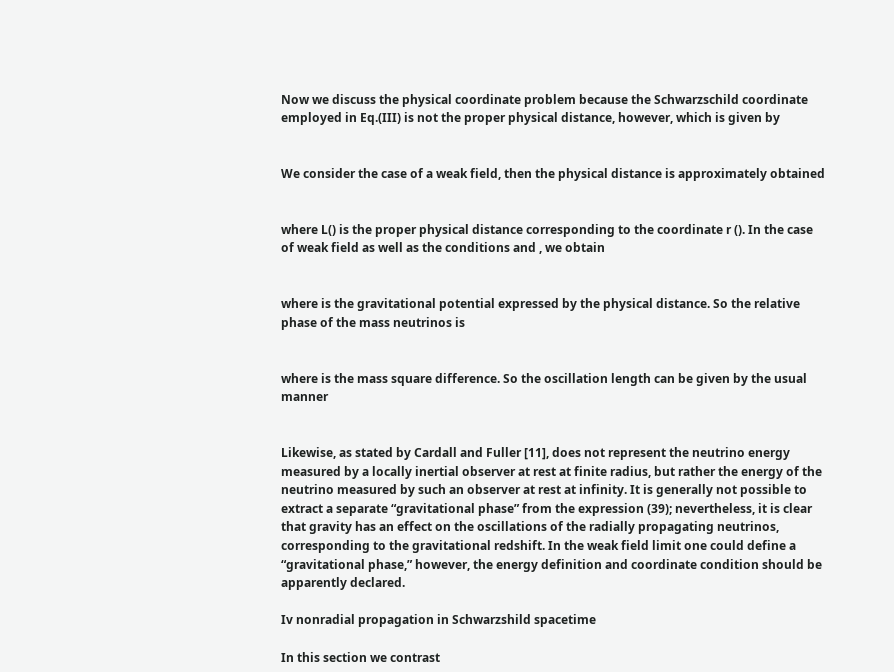Now we discuss the physical coordinate problem because the Schwarzschild coordinate employed in Eq.(III) is not the proper physical distance, however, which is given by


We consider the case of a weak field, then the physical distance is approximately obtained


where L() is the proper physical distance corresponding to the coordinate r (). In the case of weak field as well as the conditions and , we obtain


where is the gravitational potential expressed by the physical distance. So the relative phase of the mass neutrinos is


where is the mass square difference. So the oscillation length can be given by the usual manner


Likewise, as stated by Cardall and Fuller [11], does not represent the neutrino energy measured by a locally inertial observer at rest at finite radius, but rather the energy of the neutrino measured by such an observer at rest at infinity. It is generally not possible to extract a separate “gravitational phase” from the expression (39); nevertheless, it is clear that gravity has an effect on the oscillations of the radially propagating neutrinos, corresponding to the gravitational redshift. In the weak field limit one could define a “gravitational phase,” however, the energy definition and coordinate condition should be apparently declared.

Iv nonradial propagation in Schwarzshild spacetime

In this section we contrast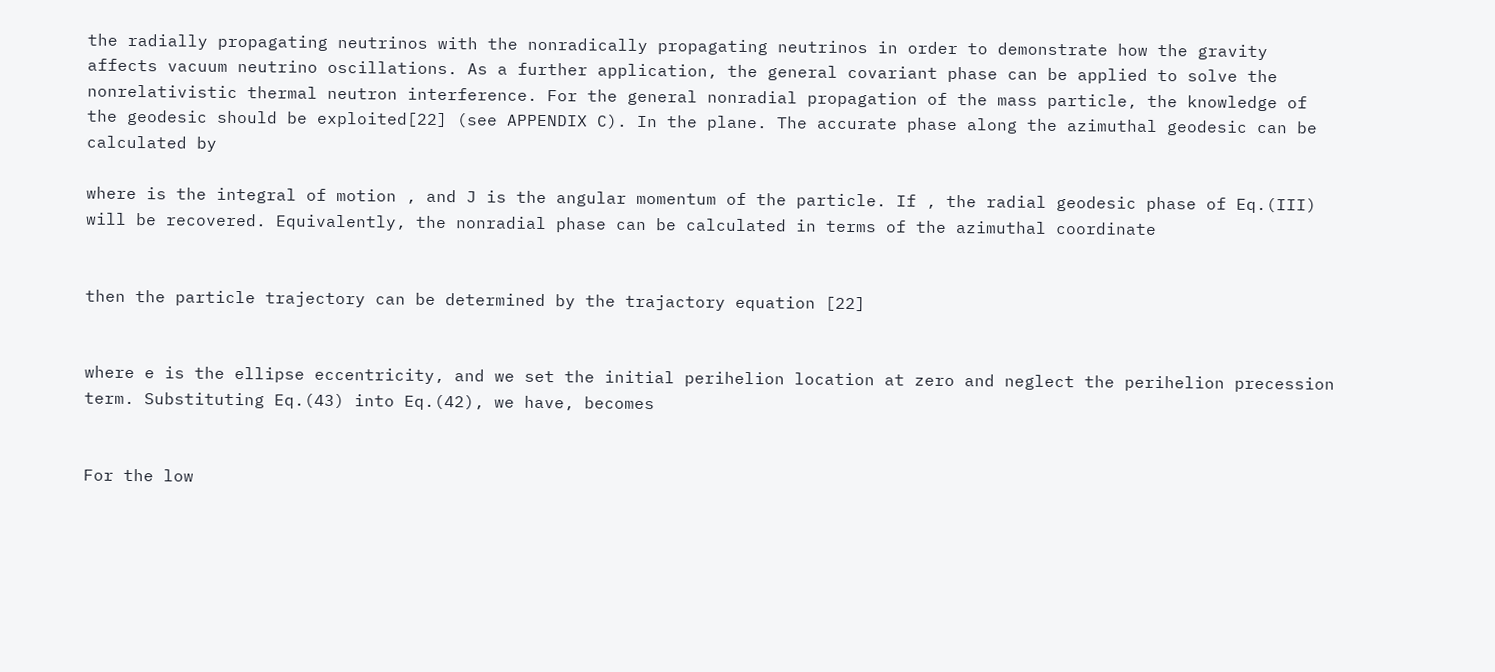the radially propagating neutrinos with the nonradically propagating neutrinos in order to demonstrate how the gravity affects vacuum neutrino oscillations. As a further application, the general covariant phase can be applied to solve the nonrelativistic thermal neutron interference. For the general nonradial propagation of the mass particle, the knowledge of the geodesic should be exploited[22] (see APPENDIX C). In the plane. The accurate phase along the azimuthal geodesic can be calculated by

where is the integral of motion , and J is the angular momentum of the particle. If , the radial geodesic phase of Eq.(III) will be recovered. Equivalently, the nonradial phase can be calculated in terms of the azimuthal coordinate


then the particle trajectory can be determined by the trajactory equation [22]


where e is the ellipse eccentricity, and we set the initial perihelion location at zero and neglect the perihelion precession term. Substituting Eq.(43) into Eq.(42), we have, becomes


For the low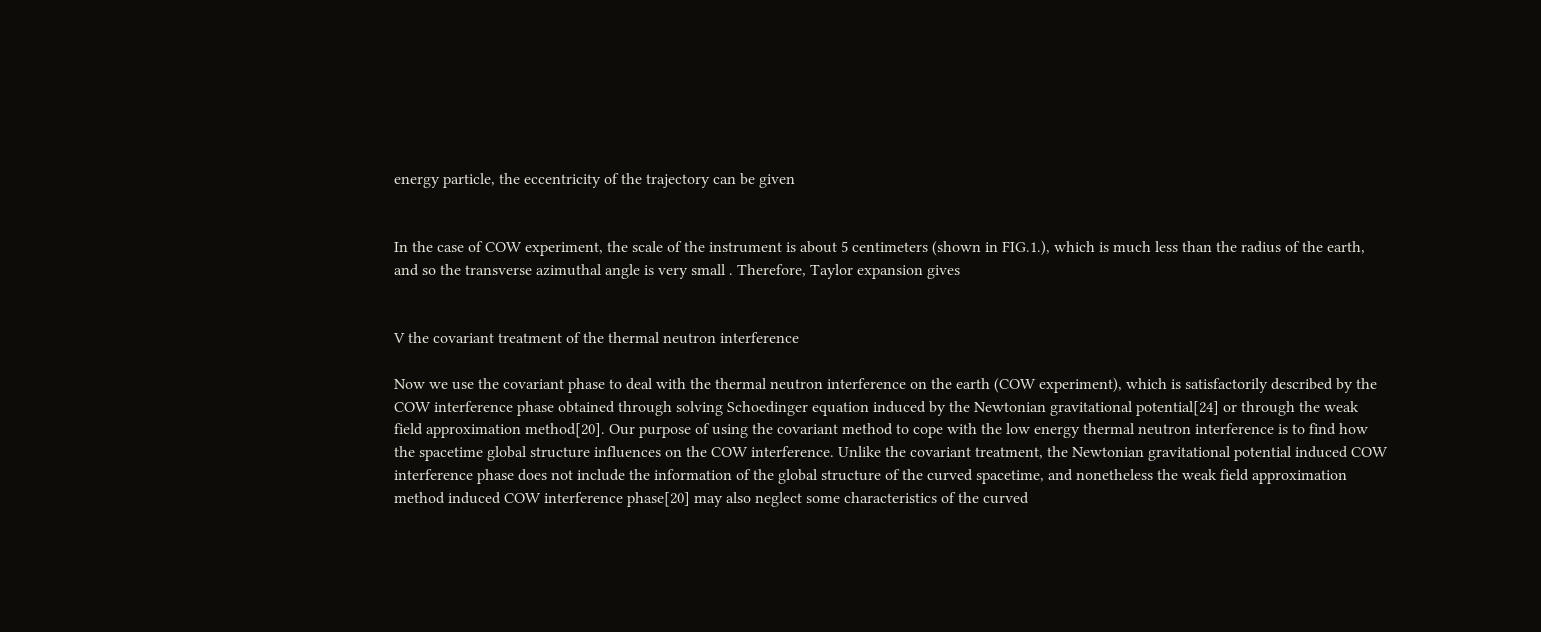energy particle, the eccentricity of the trajectory can be given


In the case of COW experiment, the scale of the instrument is about 5 centimeters (shown in FIG.1.), which is much less than the radius of the earth, and so the transverse azimuthal angle is very small . Therefore, Taylor expansion gives


V the covariant treatment of the thermal neutron interference

Now we use the covariant phase to deal with the thermal neutron interference on the earth (COW experiment), which is satisfactorily described by the COW interference phase obtained through solving Schoedinger equation induced by the Newtonian gravitational potential[24] or through the weak field approximation method[20]. Our purpose of using the covariant method to cope with the low energy thermal neutron interference is to find how the spacetime global structure influences on the COW interference. Unlike the covariant treatment, the Newtonian gravitational potential induced COW interference phase does not include the information of the global structure of the curved spacetime, and nonetheless the weak field approximation method induced COW interference phase[20] may also neglect some characteristics of the curved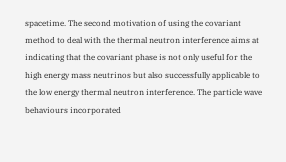spacetime. The second motivation of using the covariant method to deal with the thermal neutron interference aims at indicating that the covariant phase is not only useful for the high energy mass neutrinos but also successfully applicable to the low energy thermal neutron interference. The particle wave behaviours incorporated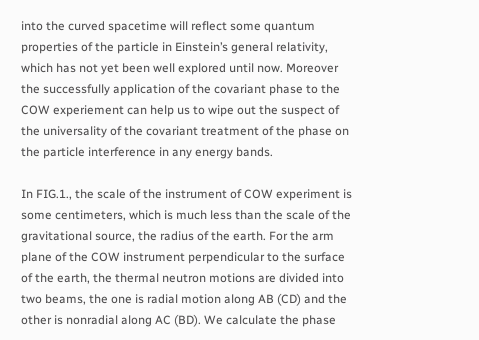into the curved spacetime will reflect some quantum properties of the particle in Einstein’s general relativity, which has not yet been well explored until now. Moreover the successfully application of the covariant phase to the COW experiement can help us to wipe out the suspect of the universality of the covariant treatment of the phase on the particle interference in any energy bands.

In FIG.1., the scale of the instrument of COW experiment is some centimeters, which is much less than the scale of the gravitational source, the radius of the earth. For the arm plane of the COW instrument perpendicular to the surface of the earth, the thermal neutron motions are divided into two beams, the one is radial motion along AB (CD) and the other is nonradial along AC (BD). We calculate the phase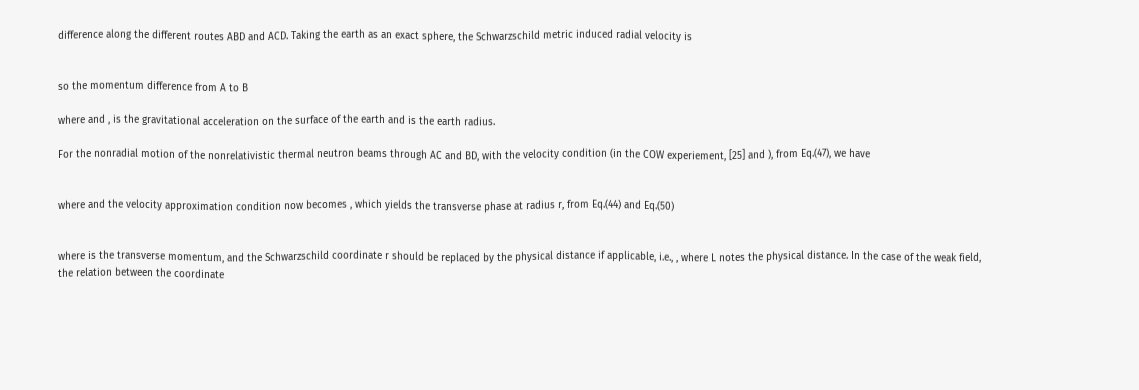difference along the different routes ABD and ACD. Taking the earth as an exact sphere, the Schwarzschild metric induced radial velocity is


so the momentum difference from A to B

where and , is the gravitational acceleration on the surface of the earth and is the earth radius.

For the nonradial motion of the nonrelativistic thermal neutron beams through AC and BD, with the velocity condition (in the COW experiement, [25] and ), from Eq.(47), we have


where and the velocity approximation condition now becomes , which yields the transverse phase at radius r, from Eq.(44) and Eq.(50)


where is the transverse momentum, and the Schwarzschild coordinate r should be replaced by the physical distance if applicable, i.e., , where L notes the physical distance. In the case of the weak field, the relation between the coordinate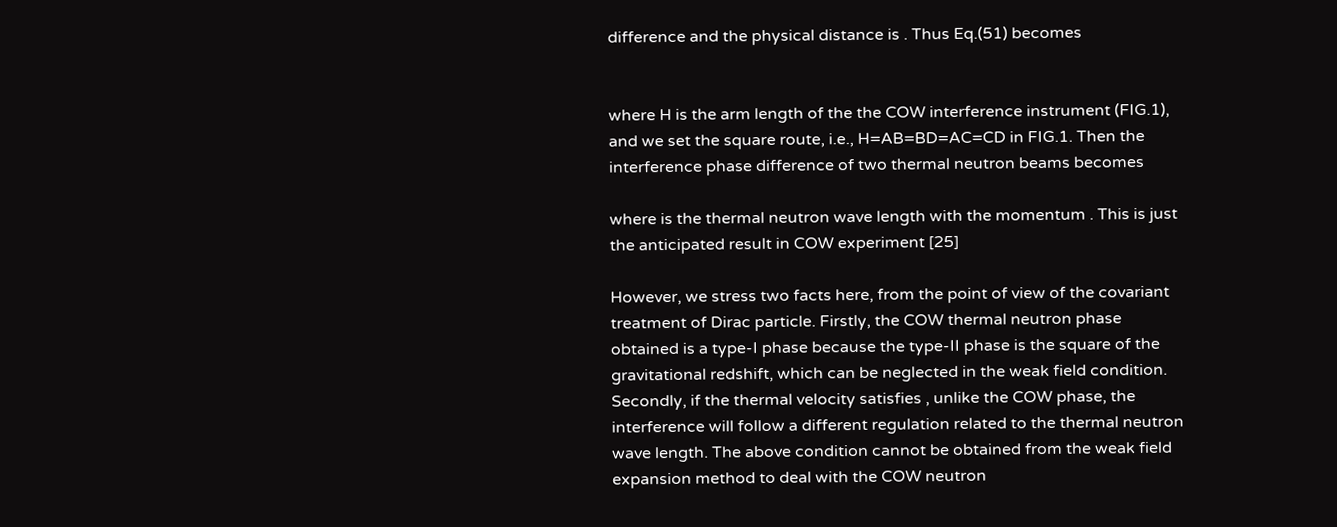difference and the physical distance is . Thus Eq.(51) becomes


where H is the arm length of the the COW interference instrument (FIG.1), and we set the square route, i.e., H=AB=BD=AC=CD in FIG.1. Then the interference phase difference of two thermal neutron beams becomes

where is the thermal neutron wave length with the momentum . This is just the anticipated result in COW experiment [25]

However, we stress two facts here, from the point of view of the covariant treatment of Dirac particle. Firstly, the COW thermal neutron phase obtained is a type-I phase because the type-II phase is the square of the gravitational redshift, which can be neglected in the weak field condition. Secondly, if the thermal velocity satisfies , unlike the COW phase, the interference will follow a different regulation related to the thermal neutron wave length. The above condition cannot be obtained from the weak field expansion method to deal with the COW neutron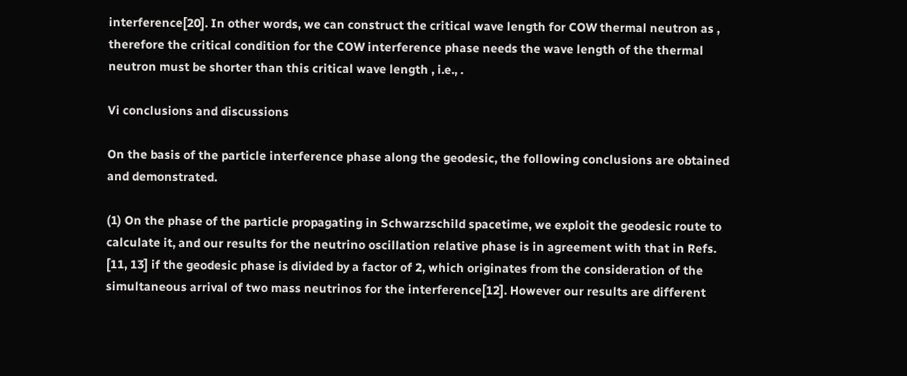interference[20]. In other words, we can construct the critical wave length for COW thermal neutron as , therefore the critical condition for the COW interference phase needs the wave length of the thermal neutron must be shorter than this critical wave length , i.e., .

Vi conclusions and discussions

On the basis of the particle interference phase along the geodesic, the following conclusions are obtained and demonstrated.

(1) On the phase of the particle propagating in Schwarzschild spacetime, we exploit the geodesic route to calculate it, and our results for the neutrino oscillation relative phase is in agreement with that in Refs. [11, 13] if the geodesic phase is divided by a factor of 2, which originates from the consideration of the simultaneous arrival of two mass neutrinos for the interference[12]. However our results are different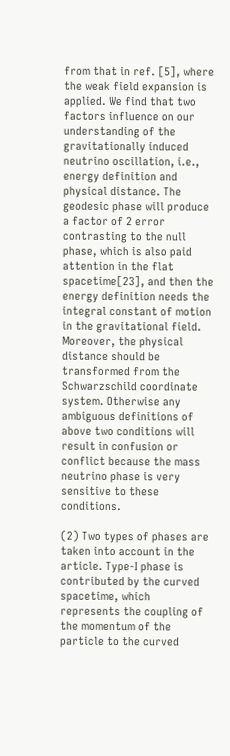from that in ref. [5], where the weak field expansion is applied. We find that two factors influence on our understanding of the gravitationally induced neutrino oscillation, i.e., energy definition and physical distance. The geodesic phase will produce a factor of 2 error contrasting to the null phase, which is also paid attention in the flat spacetime[23], and then the energy definition needs the integral constant of motion in the gravitational field. Moreover, the physical distance should be transformed from the Schwarzschild coordinate system. Otherwise any ambiguous definitions of above two conditions will result in confusion or conflict because the mass neutrino phase is very sensitive to these conditions.

(2) Two types of phases are taken into account in the article. Type-I phase is contributed by the curved spacetime, which represents the coupling of the momentum of the particle to the curved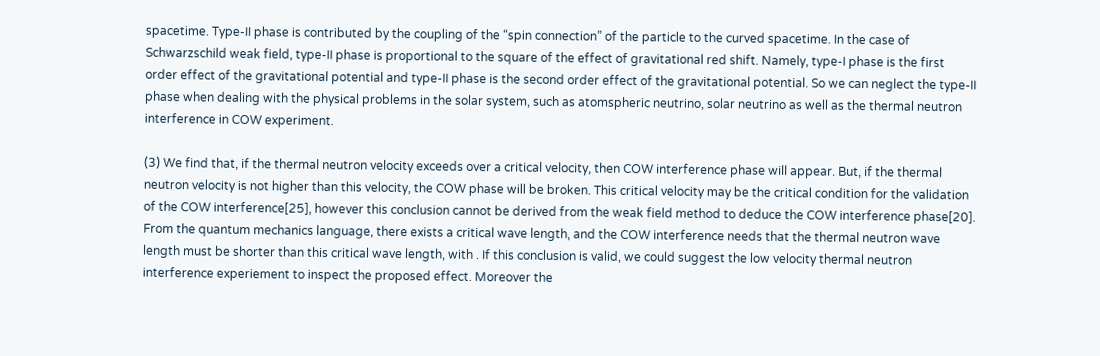spacetime. Type-II phase is contributed by the coupling of the “spin connection” of the particle to the curved spacetime. In the case of Schwarzschild weak field, type-II phase is proportional to the square of the effect of gravitational red shift. Namely, type-I phase is the first order effect of the gravitational potential and type-II phase is the second order effect of the gravitational potential. So we can neglect the type-II phase when dealing with the physical problems in the solar system, such as atomspheric neutrino, solar neutrino as well as the thermal neutron interference in COW experiment.

(3) We find that, if the thermal neutron velocity exceeds over a critical velocity, then COW interference phase will appear. But, if the thermal neutron velocity is not higher than this velocity, the COW phase will be broken. This critical velocity may be the critical condition for the validation of the COW interference[25], however this conclusion cannot be derived from the weak field method to deduce the COW interference phase[20]. From the quantum mechanics language, there exists a critical wave length, and the COW interference needs that the thermal neutron wave length must be shorter than this critical wave length, with . If this conclusion is valid, we could suggest the low velocity thermal neutron interference experiement to inspect the proposed effect. Moreover the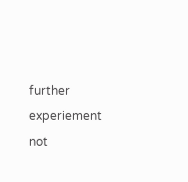further experiement not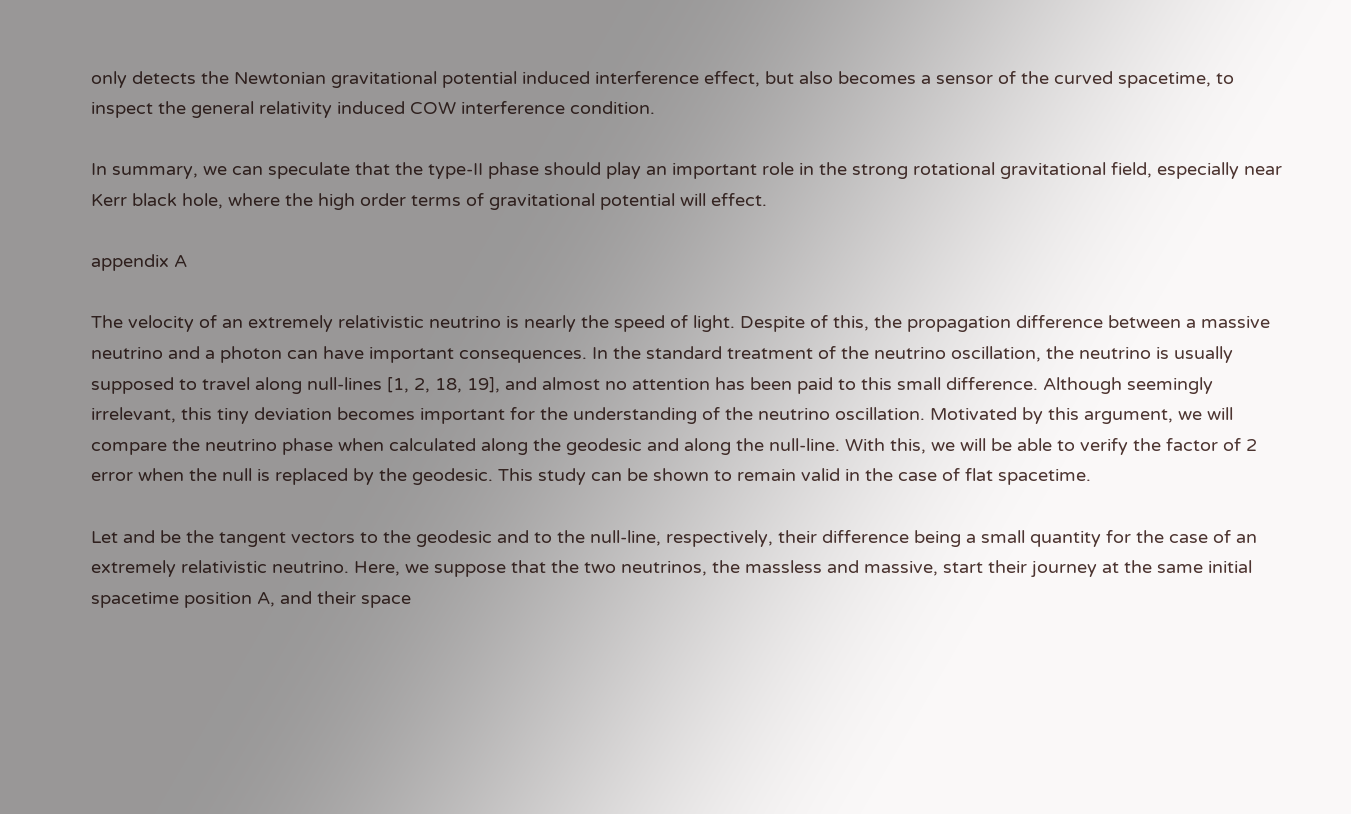only detects the Newtonian gravitational potential induced interference effect, but also becomes a sensor of the curved spacetime, to inspect the general relativity induced COW interference condition.

In summary, we can speculate that the type-II phase should play an important role in the strong rotational gravitational field, especially near Kerr black hole, where the high order terms of gravitational potential will effect.

appendix A

The velocity of an extremely relativistic neutrino is nearly the speed of light. Despite of this, the propagation difference between a massive neutrino and a photon can have important consequences. In the standard treatment of the neutrino oscillation, the neutrino is usually supposed to travel along null-lines [1, 2, 18, 19], and almost no attention has been paid to this small difference. Although seemingly irrelevant, this tiny deviation becomes important for the understanding of the neutrino oscillation. Motivated by this argument, we will compare the neutrino phase when calculated along the geodesic and along the null-line. With this, we will be able to verify the factor of 2 error when the null is replaced by the geodesic. This study can be shown to remain valid in the case of flat spacetime.

Let and be the tangent vectors to the geodesic and to the null-line, respectively, their difference being a small quantity for the case of an extremely relativistic neutrino. Here, we suppose that the two neutrinos, the massless and massive, start their journey at the same initial spacetime position A, and their space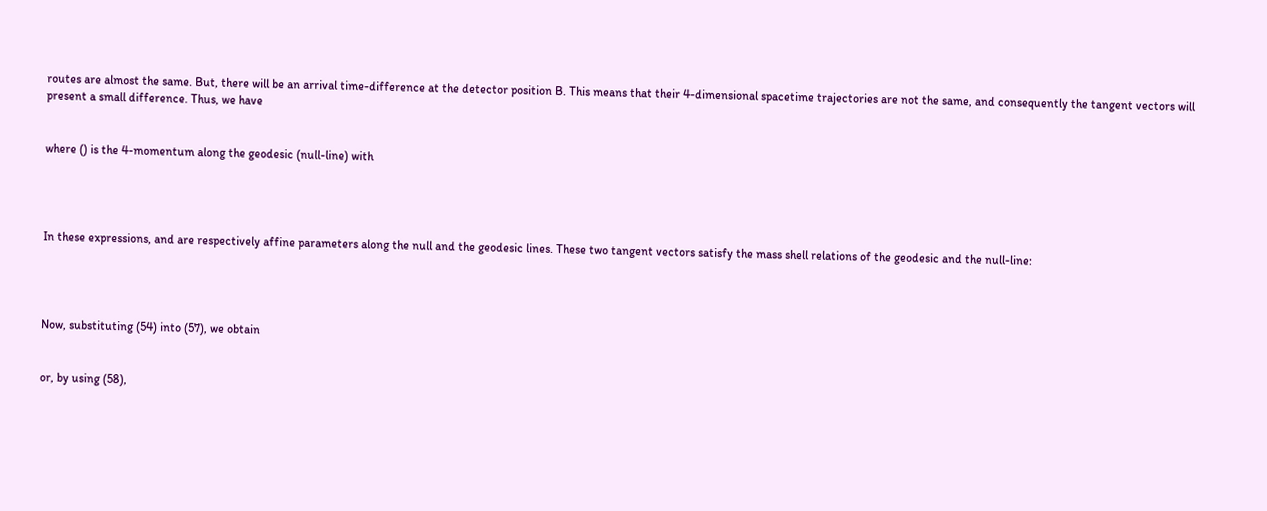routes are almost the same. But, there will be an arrival time-difference at the detector position B. This means that their 4-dimensional spacetime trajectories are not the same, and consequently the tangent vectors will present a small difference. Thus, we have


where () is the 4-momentum along the geodesic (null-line) with




In these expressions, and are respectively affine parameters along the null and the geodesic lines. These two tangent vectors satisfy the mass shell relations of the geodesic and the null-line:




Now, substituting (54) into (57), we obtain


or, by using (58),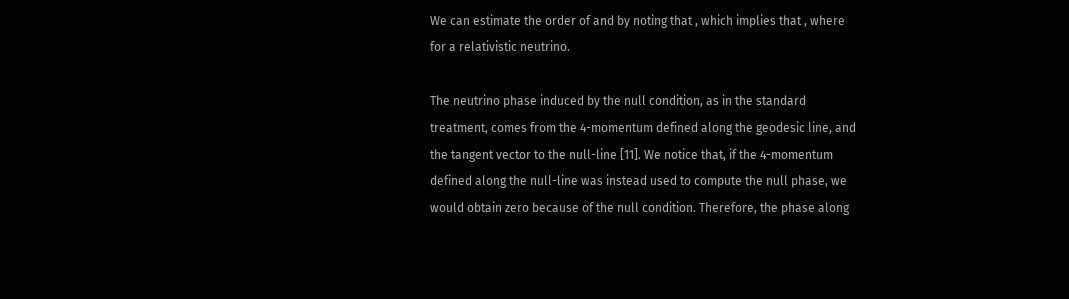We can estimate the order of and by noting that , which implies that , where for a relativistic neutrino.

The neutrino phase induced by the null condition, as in the standard treatment, comes from the 4-momentum defined along the geodesic line, and the tangent vector to the null-line [11]. We notice that, if the 4-momentum defined along the null-line was instead used to compute the null phase, we would obtain zero because of the null condition. Therefore, the phase along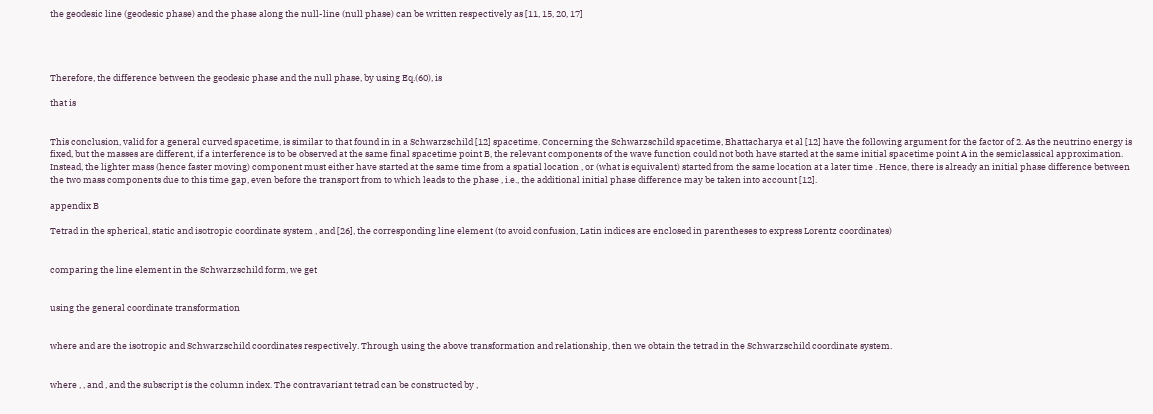the geodesic line (geodesic phase) and the phase along the null-line (null phase) can be written respectively as [11, 15, 20, 17]




Therefore, the difference between the geodesic phase and the null phase, by using Eq.(60), is

that is


This conclusion, valid for a general curved spacetime, is similar to that found in in a Schwarzschild [12] spacetime. Concerning the Schwarzschild spacetime, Bhattacharya et al [12] have the following argument for the factor of 2. As the neutrino energy is fixed, but the masses are different, if a interference is to be observed at the same final spacetime point B, the relevant components of the wave function could not both have started at the same initial spacetime point A in the semiclassical approximation. Instead, the lighter mass (hence faster moving) component must either have started at the same time from a spatial location , or (what is equivalent) started from the same location at a later time . Hence, there is already an initial phase difference between the two mass components due to this time gap, even before the transport from to which leads to the phase , i.e., the additional initial phase difference may be taken into account [12].

appendix B

Tetrad in the spherical, static and isotropic coordinate system , and [26], the corresponding line element (to avoid confusion, Latin indices are enclosed in parentheses to express Lorentz coordinates)


comparing the line element in the Schwarzschild form, we get


using the general coordinate transformation


where and are the isotropic and Schwarzschild coordinates respectively. Through using the above transformation and relationship, then we obtain the tetrad in the Schwarzschild coordinate system.


where , , and , and the subscript is the column index. The contravariant tetrad can be constructed by ,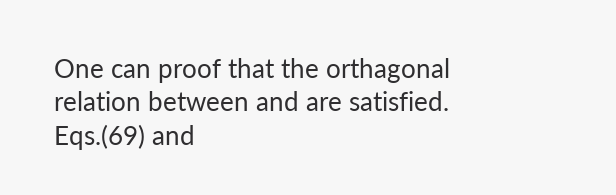One can proof that the orthagonal relation between and are satisfied. Eqs.(69) and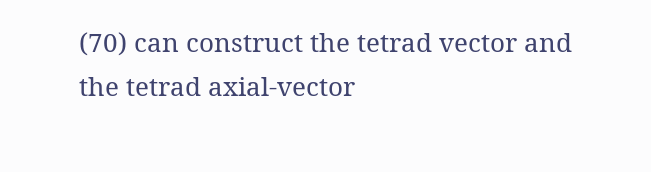(70) can construct the tetrad vector and the tetrad axial-vector